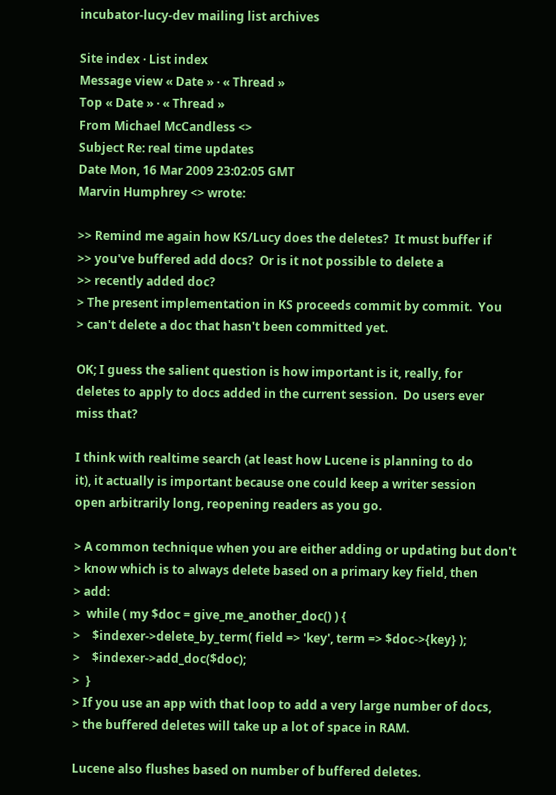incubator-lucy-dev mailing list archives

Site index · List index
Message view « Date » · « Thread »
Top « Date » · « Thread »
From Michael McCandless <>
Subject Re: real time updates
Date Mon, 16 Mar 2009 23:02:05 GMT
Marvin Humphrey <> wrote:

>> Remind me again how KS/Lucy does the deletes?  It must buffer if
>> you've buffered add docs?  Or is it not possible to delete a
>> recently added doc?
> The present implementation in KS proceeds commit by commit.  You
> can't delete a doc that hasn't been committed yet.

OK; I guess the salient question is how important is it, really, for
deletes to apply to docs added in the current session.  Do users ever
miss that?

I think with realtime search (at least how Lucene is planning to do
it), it actually is important because one could keep a writer session
open arbitrarily long, reopening readers as you go.

> A common technique when you are either adding or updating but don't
> know which is to always delete based on a primary key field, then
> add:
>  while ( my $doc = give_me_another_doc() ) {
>    $indexer->delete_by_term( field => 'key', term => $doc->{key} );
>    $indexer->add_doc($doc);
>  }
> If you use an app with that loop to add a very large number of docs,
> the buffered deletes will take up a lot of space in RAM.

Lucene also flushes based on number of buffered deletes.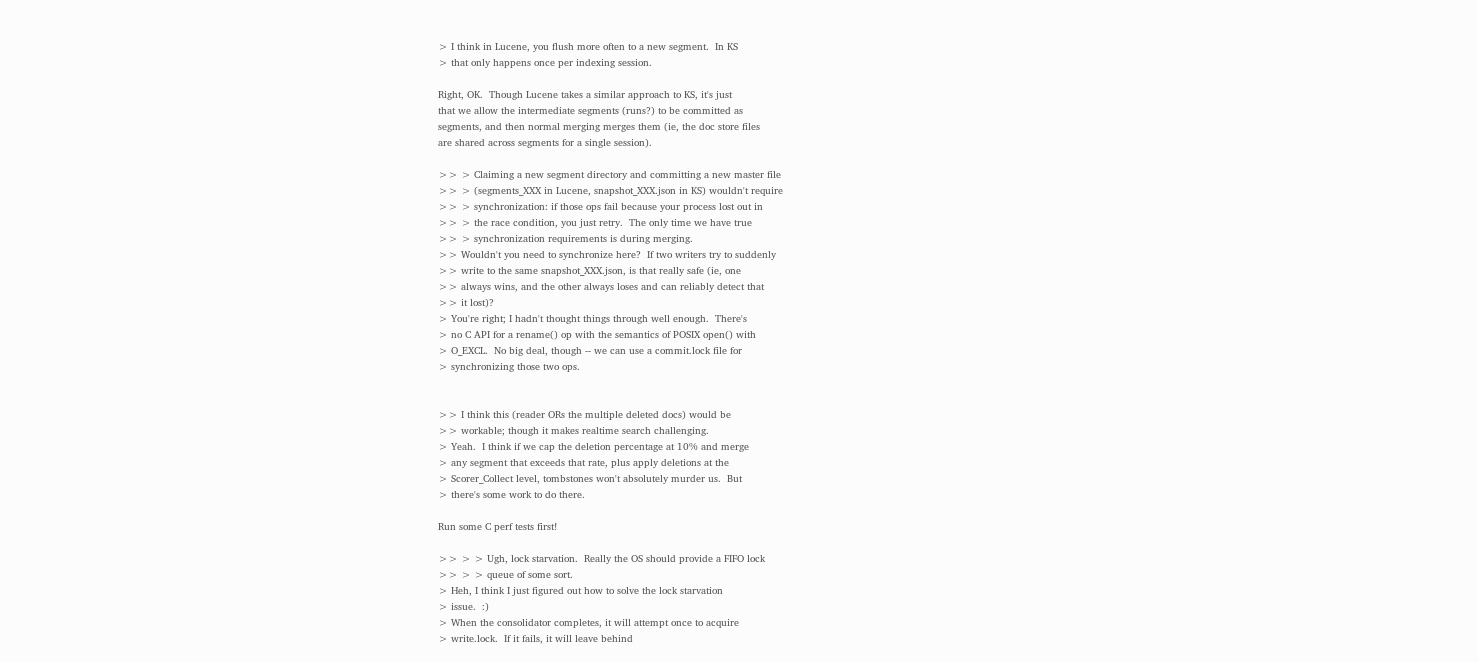> I think in Lucene, you flush more often to a new segment.  In KS
> that only happens once per indexing session.

Right, OK.  Though Lucene takes a similar approach to KS, it's just
that we allow the intermediate segments (runs?) to be committed as
segments, and then normal merging merges them (ie, the doc store files
are shared across segments for a single session).

>> > Claiming a new segment directory and committing a new master file
>> > (segments_XXX in Lucene, snapshot_XXX.json in KS) wouldn't require
>> > synchronization: if those ops fail because your process lost out in
>> > the race condition, you just retry.  The only time we have true
>> > synchronization requirements is during merging.
>> Wouldn't you need to synchronize here?  If two writers try to suddenly
>> write to the same snapshot_XXX.json, is that really safe (ie, one
>> always wins, and the other always loses and can reliably detect that
>> it lost)?
> You're right; I hadn't thought things through well enough.  There's
> no C API for a rename() op with the semantics of POSIX open() with
> O_EXCL.  No big deal, though -- we can use a commit.lock file for
> synchronizing those two ops.


>> I think this (reader ORs the multiple deleted docs) would be
>> workable; though it makes realtime search challenging.
> Yeah.  I think if we cap the deletion percentage at 10% and merge
> any segment that exceeds that rate, plus apply deletions at the
> Scorer_Collect level, tombstones won't absolutely murder us.  But
> there's some work to do there.

Run some C perf tests first!

>> > > Ugh, lock starvation.  Really the OS should provide a FIFO lock
>> > > queue of some sort.
> Heh, I think I just figured out how to solve the lock starvation
> issue.  :)
> When the consolidator completes, it will attempt once to acquire
> write.lock.  If it fails, it will leave behind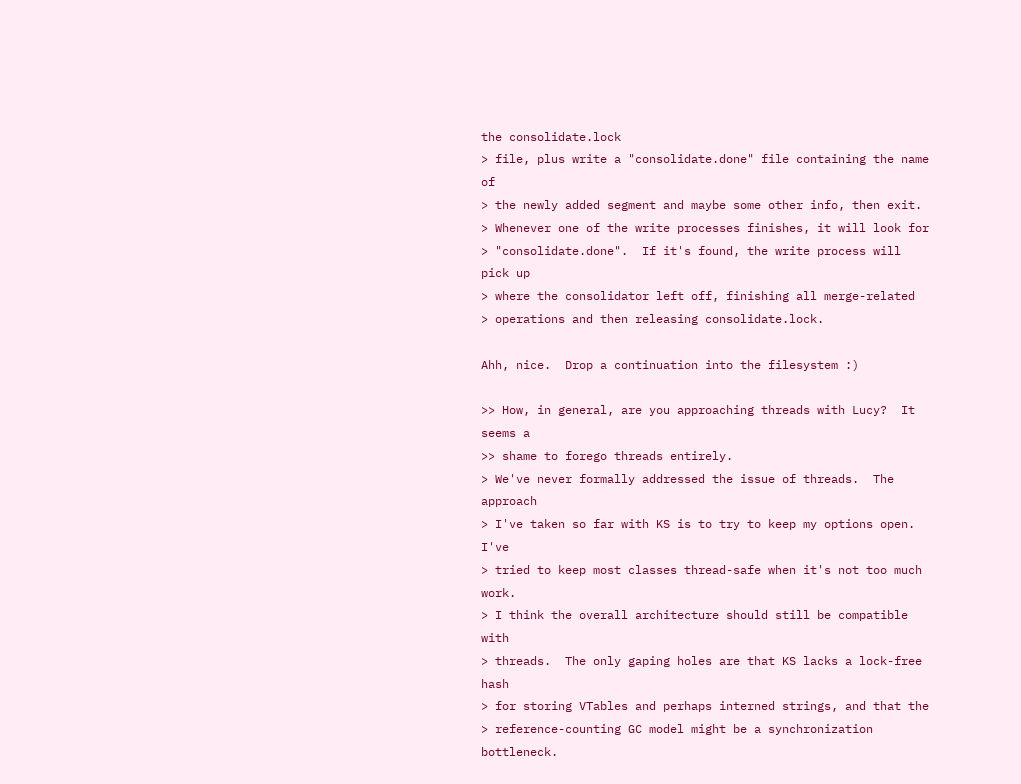the consolidate.lock
> file, plus write a "consolidate.done" file containing the name of
> the newly added segment and maybe some other info, then exit.
> Whenever one of the write processes finishes, it will look for
> "consolidate.done".  If it's found, the write process will pick up
> where the consolidator left off, finishing all merge-related
> operations and then releasing consolidate.lock.

Ahh, nice.  Drop a continuation into the filesystem :)

>> How, in general, are you approaching threads with Lucy?  It seems a
>> shame to forego threads entirely.
> We've never formally addressed the issue of threads.  The approach
> I've taken so far with KS is to try to keep my options open.  I've
> tried to keep most classes thread-safe when it's not too much work.
> I think the overall architecture should still be compatible with
> threads.  The only gaping holes are that KS lacks a lock-free hash
> for storing VTables and perhaps interned strings, and that the
> reference-counting GC model might be a synchronization bottleneck.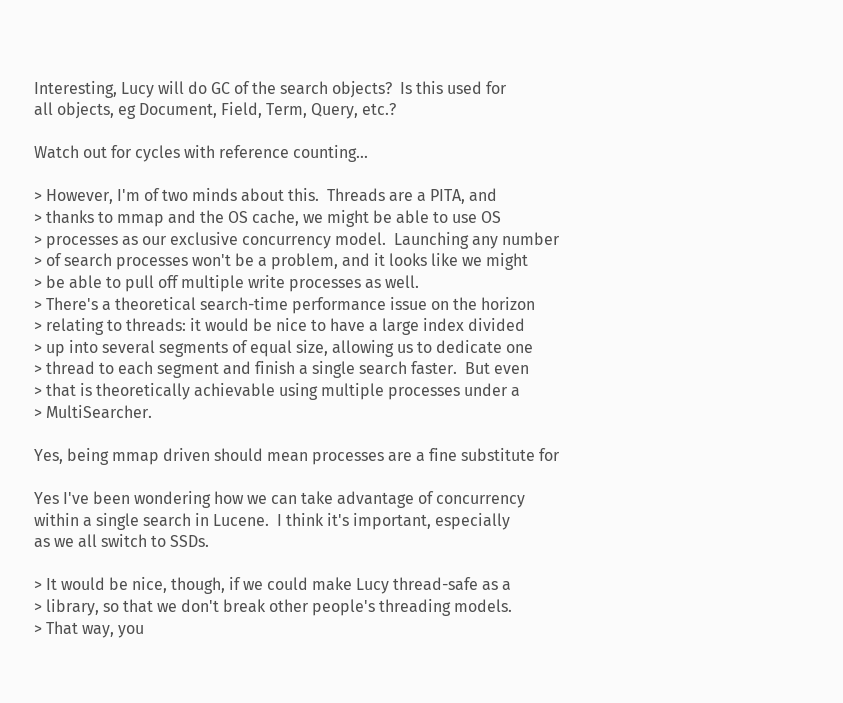Interesting, Lucy will do GC of the search objects?  Is this used for
all objects, eg Document, Field, Term, Query, etc.?

Watch out for cycles with reference counting...

> However, I'm of two minds about this.  Threads are a PITA, and
> thanks to mmap and the OS cache, we might be able to use OS
> processes as our exclusive concurrency model.  Launching any number
> of search processes won't be a problem, and it looks like we might
> be able to pull off multiple write processes as well.
> There's a theoretical search-time performance issue on the horizon
> relating to threads: it would be nice to have a large index divided
> up into several segments of equal size, allowing us to dedicate one
> thread to each segment and finish a single search faster.  But even
> that is theoretically achievable using multiple processes under a
> MultiSearcher.

Yes, being mmap driven should mean processes are a fine substitute for

Yes I've been wondering how we can take advantage of concurrency
within a single search in Lucene.  I think it's important, especially
as we all switch to SSDs.

> It would be nice, though, if we could make Lucy thread-safe as a
> library, so that we don't break other people's threading models.
> That way, you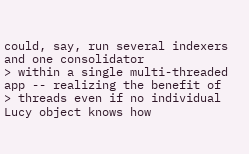could, say, run several indexers and one consolidator
> within a single multi-threaded app -- realizing the benefit of
> threads even if no individual Lucy object knows how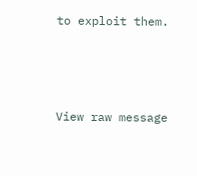to exploit them.



View raw message